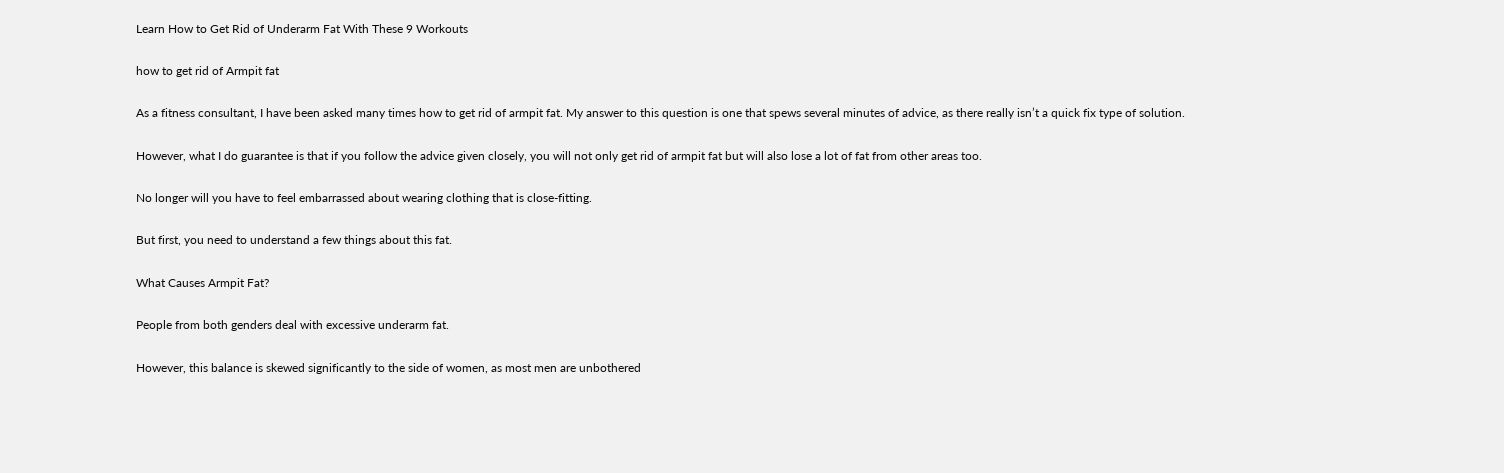Learn How to Get Rid of Underarm Fat With These 9 Workouts

how to get rid of Armpit fat

As a fitness consultant, I have been asked many times how to get rid of armpit fat. My answer to this question is one that spews several minutes of advice, as there really isn’t a quick fix type of solution.

However, what I do guarantee is that if you follow the advice given closely, you will not only get rid of armpit fat but will also lose a lot of fat from other areas too.

No longer will you have to feel embarrassed about wearing clothing that is close-fitting.

But first, you need to understand a few things about this fat.

What Causes Armpit Fat?

People from both genders deal with excessive underarm fat.

However, this balance is skewed significantly to the side of women, as most men are unbothered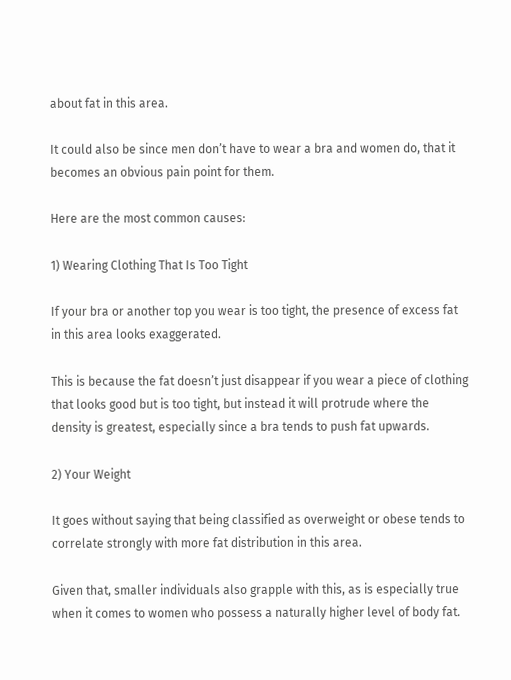about fat in this area.

It could also be since men don’t have to wear a bra and women do, that it becomes an obvious pain point for them.

Here are the most common causes:

1) Wearing Clothing That Is Too Tight

If your bra or another top you wear is too tight, the presence of excess fat in this area looks exaggerated.

This is because the fat doesn’t just disappear if you wear a piece of clothing that looks good but is too tight, but instead it will protrude where the density is greatest, especially since a bra tends to push fat upwards.

2) Your Weight

It goes without saying that being classified as overweight or obese tends to correlate strongly with more fat distribution in this area.

Given that, smaller individuals also grapple with this, as is especially true when it comes to women who possess a naturally higher level of body fat.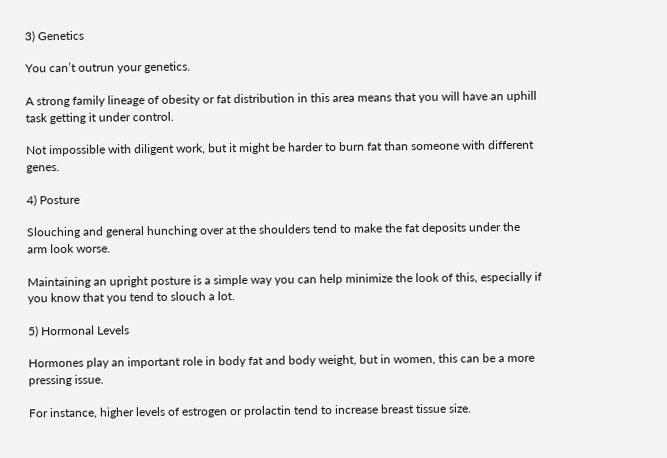3) Genetics

You can’t outrun your genetics.

A strong family lineage of obesity or fat distribution in this area means that you will have an uphill task getting it under control.

Not impossible with diligent work, but it might be harder to burn fat than someone with different genes.

4) Posture

Slouching and general hunching over at the shoulders tend to make the fat deposits under the arm look worse.

Maintaining an upright posture is a simple way you can help minimize the look of this, especially if you know that you tend to slouch a lot.

5) Hormonal Levels

Hormones play an important role in body fat and body weight, but in women, this can be a more pressing issue.

For instance, higher levels of estrogen or prolactin tend to increase breast tissue size.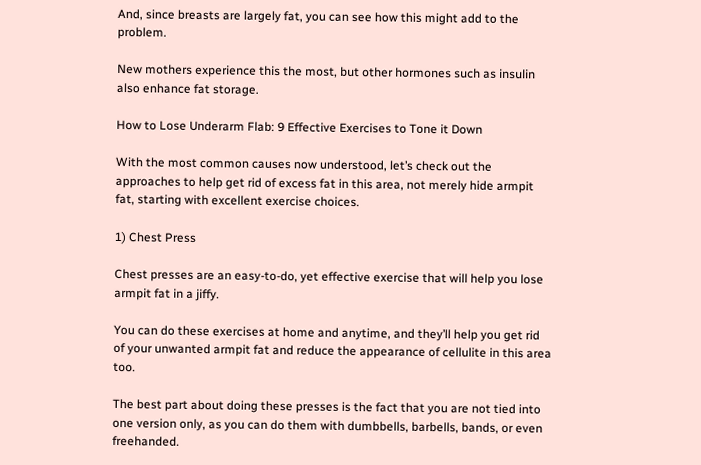And, since breasts are largely fat, you can see how this might add to the problem.

New mothers experience this the most, but other hormones such as insulin also enhance fat storage.

How to Lose Underarm Flab: 9 Effective Exercises to Tone it Down

With the most common causes now understood, let’s check out the approaches to help get rid of excess fat in this area, not merely hide armpit fat, starting with excellent exercise choices.

1) Chest Press

Chest presses are an easy-to-do, yet effective exercise that will help you lose armpit fat in a jiffy.

You can do these exercises at home and anytime, and they’ll help you get rid of your unwanted armpit fat and reduce the appearance of cellulite in this area too.

The best part about doing these presses is the fact that you are not tied into one version only, as you can do them with dumbbells, barbells, bands, or even freehanded.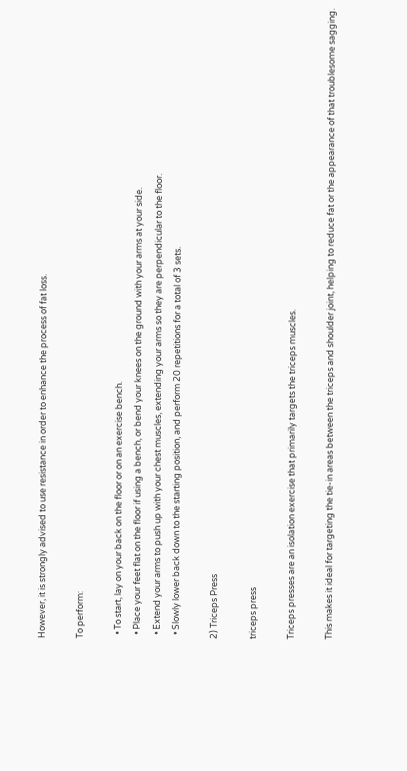However, it is strongly advised to use resistance in order to enhance the process of fat loss.

To perform:

  • To start, lay on your back on the floor or on an exercise bench.
  • Place your feet flat on the floor if using a bench, or bend your knees on the ground with your arms at your side.
  • Extend your arms to push up with your chest muscles, extending your arms so they are perpendicular to the floor.
  • Slowly lower back down to the starting position, and perform 20 repetitions for a total of 3 sets.

2) Triceps Press

triceps press

Triceps presses are an isolation exercise that primarily targets the triceps muscles.

This makes it ideal for targeting the tie-in areas between the triceps and shoulder joint, helping to reduce fat or the appearance of that troublesome sagging.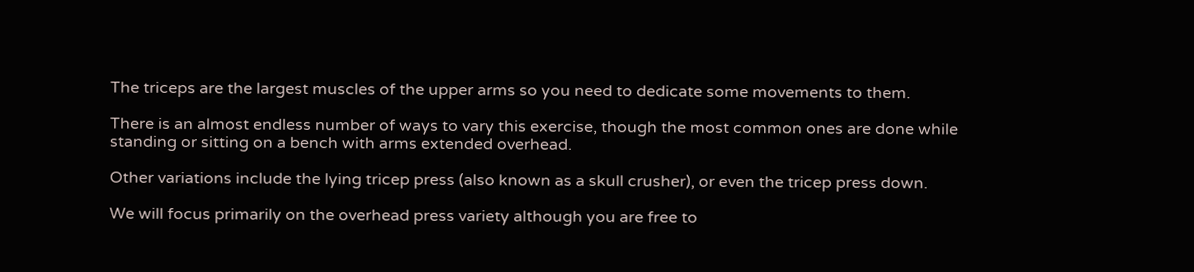The triceps are the largest muscles of the upper arms so you need to dedicate some movements to them.

There is an almost endless number of ways to vary this exercise, though the most common ones are done while standing or sitting on a bench with arms extended overhead.

Other variations include the lying tricep press (also known as a skull crusher), or even the tricep press down.

We will focus primarily on the overhead press variety although you are free to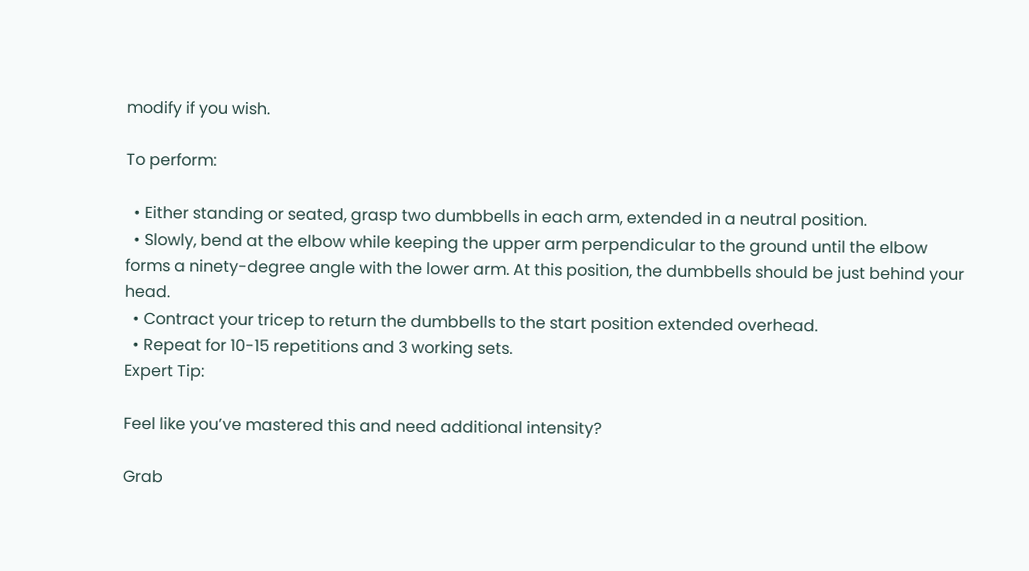modify if you wish.

To perform:

  • Either standing or seated, grasp two dumbbells in each arm, extended in a neutral position.
  • Slowly, bend at the elbow while keeping the upper arm perpendicular to the ground until the elbow forms a ninety-degree angle with the lower arm. At this position, the dumbbells should be just behind your head.
  • Contract your tricep to return the dumbbells to the start position extended overhead.
  • Repeat for 10-15 repetitions and 3 working sets.
Expert Tip:

Feel like you’ve mastered this and need additional intensity?

Grab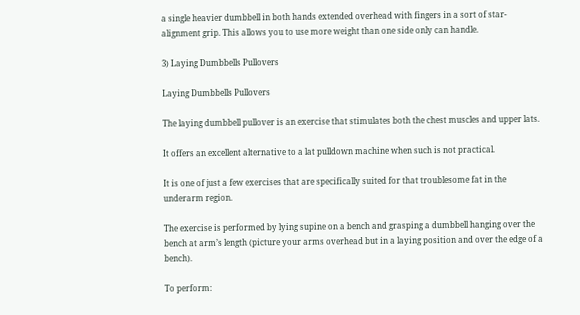a single heavier dumbbell in both hands extended overhead with fingers in a sort of star-alignment grip. This allows you to use more weight than one side only can handle.

3) Laying Dumbbells Pullovers

Laying Dumbbells Pullovers

The laying dumbbell pullover is an exercise that stimulates both the chest muscles and upper lats.

It offers an excellent alternative to a lat pulldown machine when such is not practical.

It is one of just a few exercises that are specifically suited for that troublesome fat in the underarm region.

The exercise is performed by lying supine on a bench and grasping a dumbbell hanging over the bench at arm’s length (picture your arms overhead but in a laying position and over the edge of a bench).

To perform: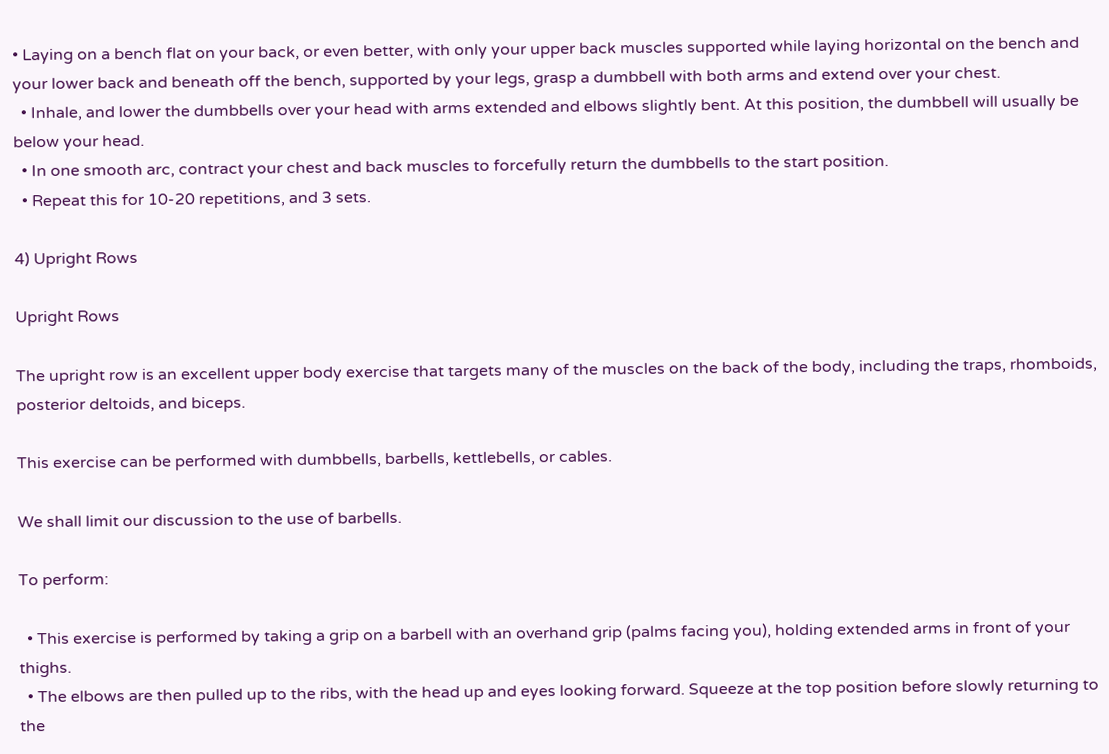• Laying on a bench flat on your back, or even better, with only your upper back muscles supported while laying horizontal on the bench and your lower back and beneath off the bench, supported by your legs, grasp a dumbbell with both arms and extend over your chest.
  • Inhale, and lower the dumbbells over your head with arms extended and elbows slightly bent. At this position, the dumbbell will usually be below your head.
  • In one smooth arc, contract your chest and back muscles to forcefully return the dumbbells to the start position.
  • Repeat this for 10-20 repetitions, and 3 sets.

4) Upright Rows

Upright Rows

The upright row is an excellent upper body exercise that targets many of the muscles on the back of the body, including the traps, rhomboids, posterior deltoids, and biceps.

This exercise can be performed with dumbbells, barbells, kettlebells, or cables.

We shall limit our discussion to the use of barbells.

To perform:

  • This exercise is performed by taking a grip on a barbell with an overhand grip (palms facing you), holding extended arms in front of your thighs.
  • The elbows are then pulled up to the ribs, with the head up and eyes looking forward. Squeeze at the top position before slowly returning to the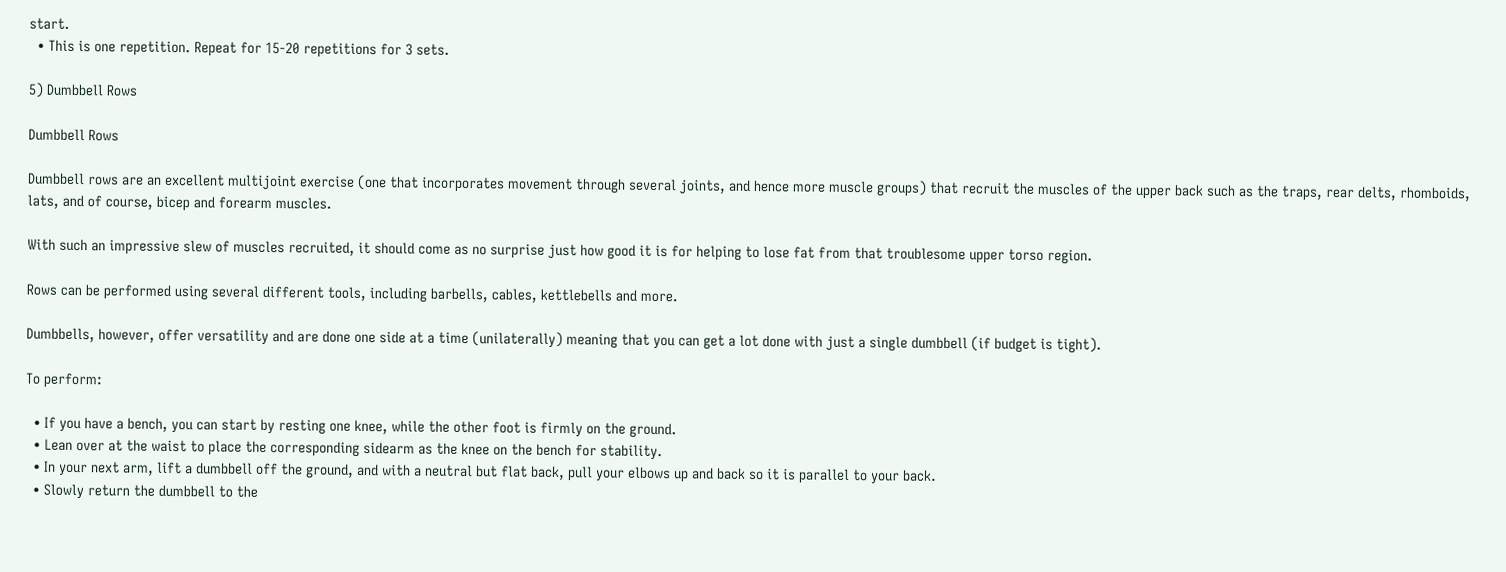start.
  • This is one repetition. Repeat for 15-20 repetitions for 3 sets.

5) Dumbbell Rows

Dumbbell Rows

Dumbbell rows are an excellent multijoint exercise (one that incorporates movement through several joints, and hence more muscle groups) that recruit the muscles of the upper back such as the traps, rear delts, rhomboids, lats, and of course, bicep and forearm muscles.

With such an impressive slew of muscles recruited, it should come as no surprise just how good it is for helping to lose fat from that troublesome upper torso region.

Rows can be performed using several different tools, including barbells, cables, kettlebells and more.

Dumbbells, however, offer versatility and are done one side at a time (unilaterally) meaning that you can get a lot done with just a single dumbbell (if budget is tight).

To perform:

  • If you have a bench, you can start by resting one knee, while the other foot is firmly on the ground.
  • Lean over at the waist to place the corresponding sidearm as the knee on the bench for stability.
  • In your next arm, lift a dumbbell off the ground, and with a neutral but flat back, pull your elbows up and back so it is parallel to your back.
  • Slowly return the dumbbell to the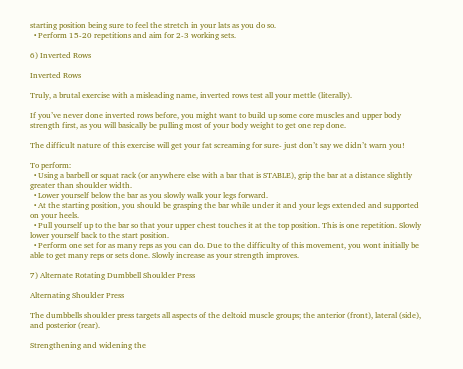starting position being sure to feel the stretch in your lats as you do so.
  • Perform 15-20 repetitions and aim for 2-3 working sets.

6) Inverted Rows

Inverted Rows

Truly, a brutal exercise with a misleading name, inverted rows test all your mettle (literally).

If you’ve never done inverted rows before, you might want to build up some core muscles and upper body strength first, as you will basically be pulling most of your body weight to get one rep done.

The difficult nature of this exercise will get your fat screaming for sure- just don’t say we didn’t warn you!

To perform:
  • Using a barbell or squat rack (or anywhere else with a bar that is STABLE), grip the bar at a distance slightly greater than shoulder width.
  • Lower yourself below the bar as you slowly walk your legs forward.
  • At the starting position, you should be grasping the bar while under it and your legs extended and supported on your heels.
  • Pull yourself up to the bar so that your upper chest touches it at the top position. This is one repetition. Slowly lower yourself back to the start position.
  • Perform one set for as many reps as you can do. Due to the difficulty of this movement, you wont initially be able to get many reps or sets done. Slowly increase as your strength improves.

7) Alternate Rotating Dumbbell Shoulder Press

Alternating Shoulder Press

The dumbbells shoulder press targets all aspects of the deltoid muscle groups; the anterior (front), lateral (side), and posterior (rear).

Strengthening and widening the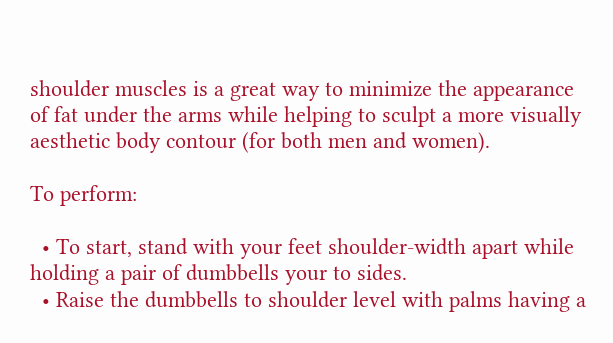shoulder muscles is a great way to minimize the appearance of fat under the arms while helping to sculpt a more visually aesthetic body contour (for both men and women).

To perform:

  • To start, stand with your feet shoulder-width apart while holding a pair of dumbbells your to sides.
  • Raise the dumbbells to shoulder level with palms having a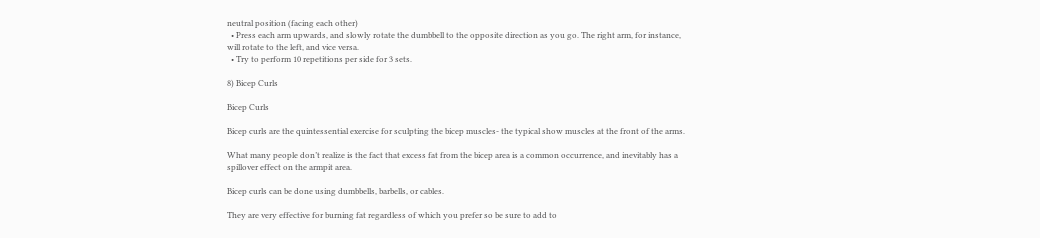neutral position (facing each other)
  • Press each arm upwards, and slowly rotate the dumbbell to the opposite direction as you go. The right arm, for instance, will rotate to the left, and vice versa.
  • Try to perform 10 repetitions per side for 3 sets.

8) Bicep Curls

Bicep Curls

Bicep curls are the quintessential exercise for sculpting the bicep muscles- the typical show muscles at the front of the arms.

What many people don’t realize is the fact that excess fat from the bicep area is a common occurrence, and inevitably has a spillover effect on the armpit area.

Bicep curls can be done using dumbbells, barbells, or cables.

They are very effective for burning fat regardless of which you prefer so be sure to add to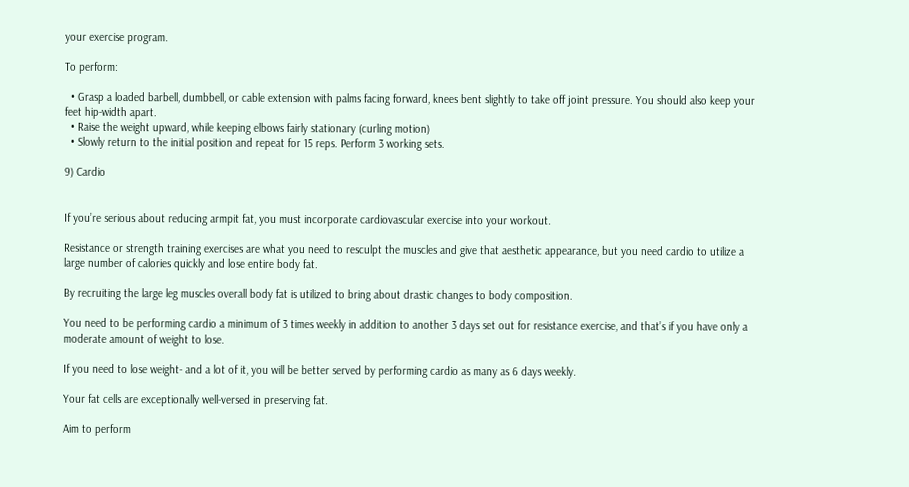your exercise program.

To perform:

  • Grasp a loaded barbell, dumbbell, or cable extension with palms facing forward, knees bent slightly to take off joint pressure. You should also keep your feet hip-width apart.
  • Raise the weight upward, while keeping elbows fairly stationary (curling motion)
  • Slowly return to the initial position and repeat for 15 reps. Perform 3 working sets.

9) Cardio


If you’re serious about reducing armpit fat, you must incorporate cardiovascular exercise into your workout.

Resistance or strength training exercises are what you need to resculpt the muscles and give that aesthetic appearance, but you need cardio to utilize a large number of calories quickly and lose entire body fat.

By recruiting the large leg muscles overall body fat is utilized to bring about drastic changes to body composition.

You need to be performing cardio a minimum of 3 times weekly in addition to another 3 days set out for resistance exercise, and that’s if you have only a moderate amount of weight to lose.

If you need to lose weight- and a lot of it, you will be better served by performing cardio as many as 6 days weekly.

Your fat cells are exceptionally well-versed in preserving fat.

Aim to perform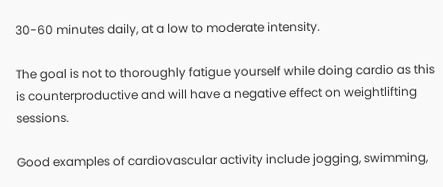30-60 minutes daily, at a low to moderate intensity.

The goal is not to thoroughly fatigue yourself while doing cardio as this is counterproductive and will have a negative effect on weightlifting sessions.

Good examples of cardiovascular activity include jogging, swimming,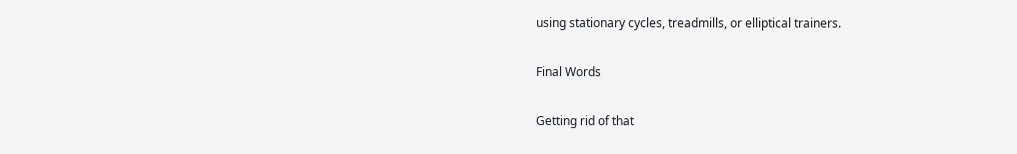using stationary cycles, treadmills, or elliptical trainers.

Final Words

Getting rid of that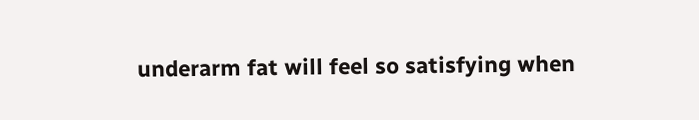underarm fat will feel so satisfying when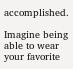accomplished.

Imagine being able to wear your favorite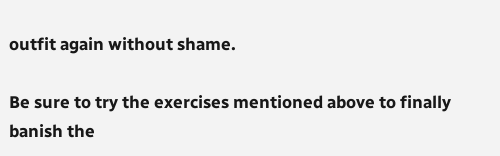outfit again without shame.

Be sure to try the exercises mentioned above to finally banish the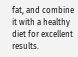fat, and combine it with a healthy diet for excellent results.